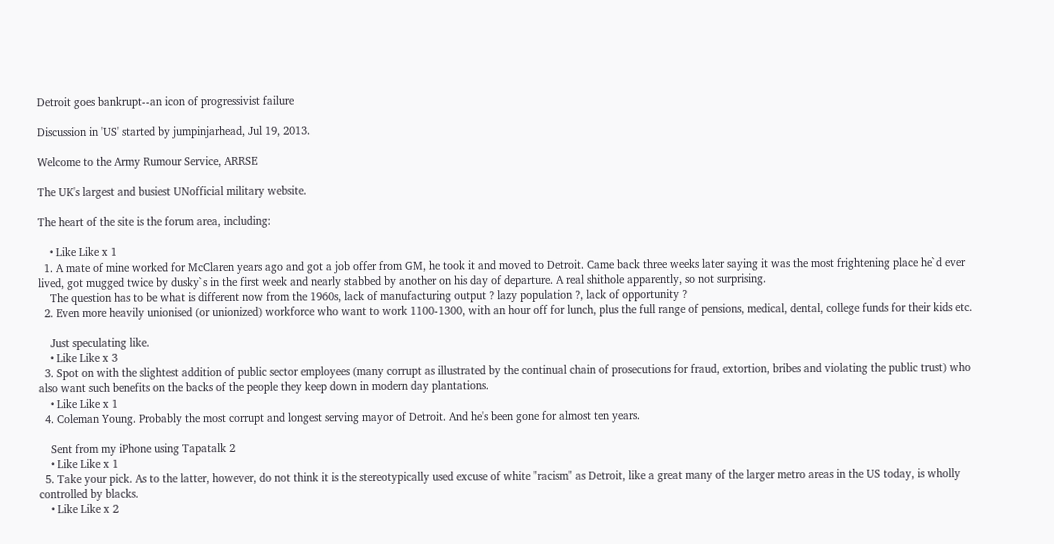Detroit goes bankrupt--an icon of progressivist failure

Discussion in 'US' started by jumpinjarhead, Jul 19, 2013.

Welcome to the Army Rumour Service, ARRSE

The UK's largest and busiest UNofficial military website.

The heart of the site is the forum area, including:

    • Like Like x 1
  1. A mate of mine worked for McClaren years ago and got a job offer from GM, he took it and moved to Detroit. Came back three weeks later saying it was the most frightening place he`d ever lived, got mugged twice by dusky`s in the first week and nearly stabbed by another on his day of departure. A real shithole apparently, so not surprising.
    The question has to be what is different now from the 1960s, lack of manufacturing output ? lazy population ?, lack of opportunity ?
  2. Even more heavily unionised (or unionized) workforce who want to work 1100-1300, with an hour off for lunch, plus the full range of pensions, medical, dental, college funds for their kids etc.

    Just speculating like.
    • Like Like x 3
  3. Spot on with the slightest addition of public sector employees (many corrupt as illustrated by the continual chain of prosecutions for fraud, extortion, bribes and violating the public trust) who also want such benefits on the backs of the people they keep down in modern day plantations.
    • Like Like x 1
  4. Coleman Young. Probably the most corrupt and longest serving mayor of Detroit. And he's been gone for almost ten years.

    Sent from my iPhone using Tapatalk 2
    • Like Like x 1
  5. Take your pick. As to the latter, however, do not think it is the stereotypically used excuse of white "racism" as Detroit, like a great many of the larger metro areas in the US today, is wholly controlled by blacks.
    • Like Like x 2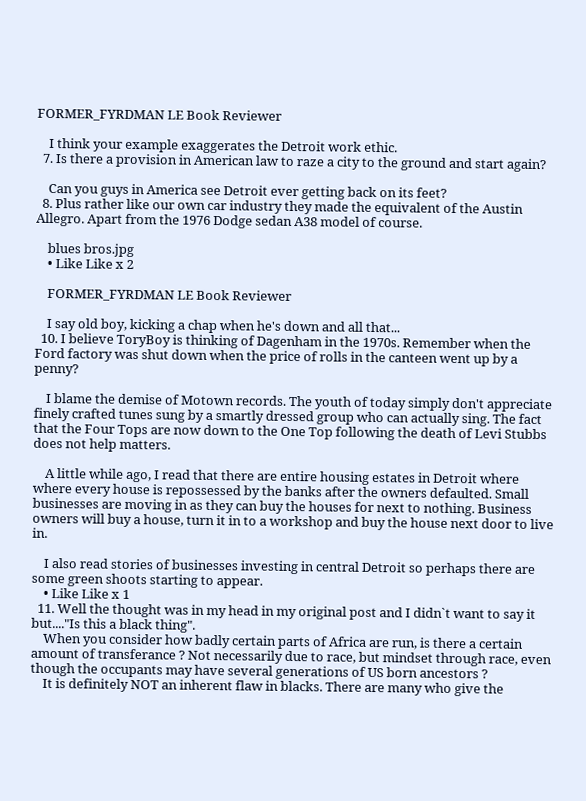FORMER_FYRDMAN LE Book Reviewer

    I think your example exaggerates the Detroit work ethic.
  7. Is there a provision in American law to raze a city to the ground and start again?

    Can you guys in America see Detroit ever getting back on its feet?
  8. Plus rather like our own car industry they made the equivalent of the Austin Allegro. Apart from the 1976 Dodge sedan A38 model of course.

    blues bros.jpg
    • Like Like x 2

    FORMER_FYRDMAN LE Book Reviewer

    I say old boy, kicking a chap when he's down and all that...
  10. I believe ToryBoy is thinking of Dagenham in the 1970s. Remember when the Ford factory was shut down when the price of rolls in the canteen went up by a penny?

    I blame the demise of Motown records. The youth of today simply don't appreciate finely crafted tunes sung by a smartly dressed group who can actually sing. The fact that the Four Tops are now down to the One Top following the death of Levi Stubbs does not help matters.

    A little while ago, I read that there are entire housing estates in Detroit where where every house is repossessed by the banks after the owners defaulted. Small businesses are moving in as they can buy the houses for next to nothing. Business owners will buy a house, turn it in to a workshop and buy the house next door to live in.

    I also read stories of businesses investing in central Detroit so perhaps there are some green shoots starting to appear.
    • Like Like x 1
  11. Well the thought was in my head in my original post and I didn`t want to say it but...."Is this a black thing".
    When you consider how badly certain parts of Africa are run, is there a certain amount of transferance ? Not necessarily due to race, but mindset through race, even though the occupants may have several generations of US born ancestors ?
    It is definitely NOT an inherent flaw in blacks. There are many who give the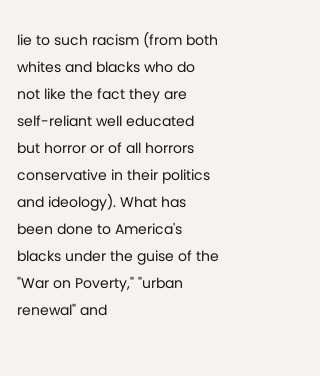lie to such racism (from both whites and blacks who do not like the fact they are self-reliant well educated but horror or of all horrors conservative in their politics and ideology). What has been done to America's blacks under the guise of the "War on Poverty," "urban renewal" and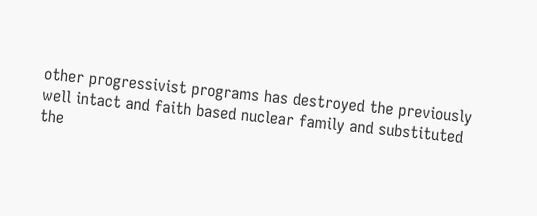other progressivist programs has destroyed the previously well intact and faith based nuclear family and substituted the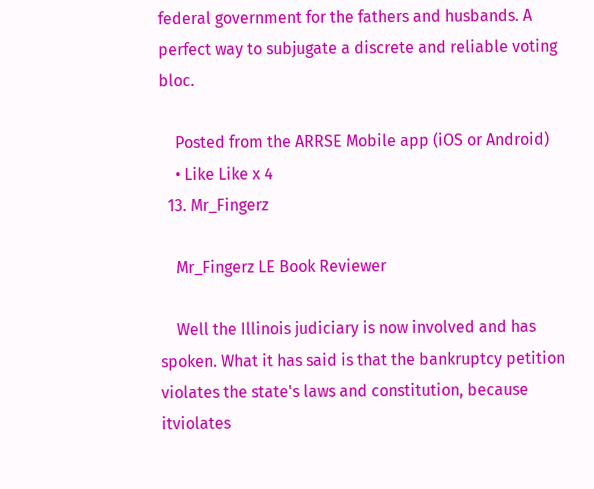federal government for the fathers and husbands. A perfect way to subjugate a discrete and reliable voting bloc.

    Posted from the ARRSE Mobile app (iOS or Android)
    • Like Like x 4
  13. Mr_Fingerz

    Mr_Fingerz LE Book Reviewer

    Well the Illinois judiciary is now involved and has spoken. What it has said is that the bankruptcy petition violates the state's laws and constitution, because itviolates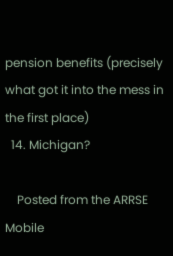pension benefits (precisely what got it into the mess in the first place)
  14. Michigan?

    Posted from the ARRSE Mobile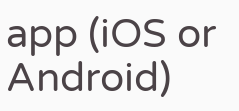app (iOS or Android)